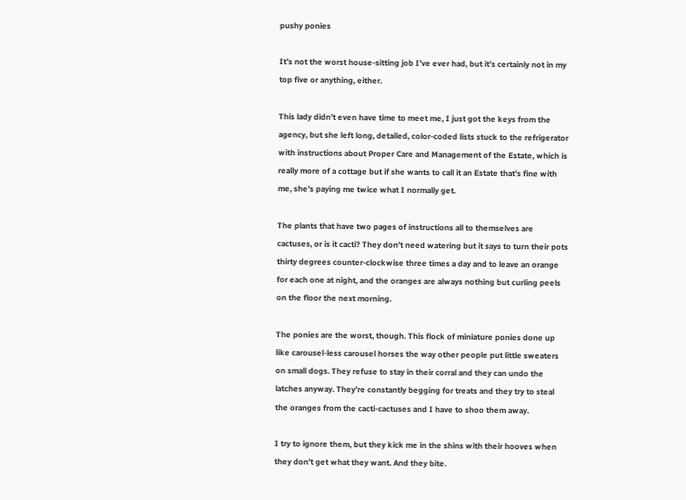pushy ponies

It’s not the worst house-sitting job I’ve ever had, but it’s certainly not in my top five or anything, either.

This lady didn’t even have time to meet me, I just got the keys from the agency, but she left long, detailed, color-coded lists stuck to the refrigerator with instructions about Proper Care and Management of the Estate, which is really more of a cottage but if she wants to call it an Estate that’s fine with me, she’s paying me twice what I normally get.

The plants that have two pages of instructions all to themselves are cactuses, or is it cacti? They don’t need watering but it says to turn their pots thirty degrees counter-clockwise three times a day and to leave an orange for each one at night, and the oranges are always nothing but curling peels on the floor the next morning.

The ponies are the worst, though. This flock of miniature ponies done up like carousel-less carousel horses the way other people put little sweaters on small dogs. They refuse to stay in their corral and they can undo the latches anyway. They’re constantly begging for treats and they try to steal the oranges from the cacti-cactuses and I have to shoo them away.

I try to ignore them, but they kick me in the shins with their hooves when they don’t get what they want. And they bite.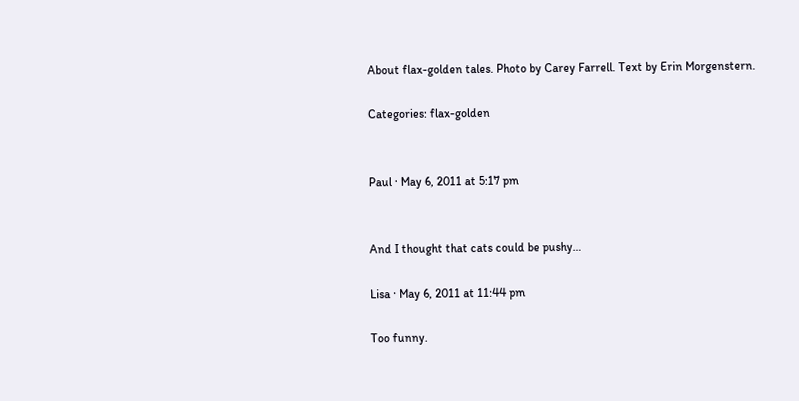About flax-golden tales. Photo by Carey Farrell. Text by Erin Morgenstern.

Categories: flax-golden


Paul · May 6, 2011 at 5:17 pm


And I thought that cats could be pushy…

Lisa · May 6, 2011 at 11:44 pm

Too funny.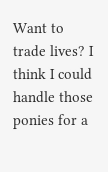Want to trade lives? I think I could handle those ponies for a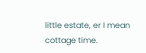little estate, er I mean cottage time.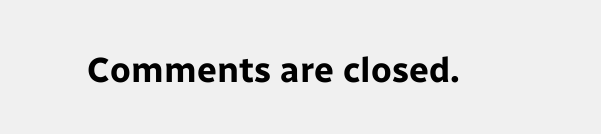Comments are closed.